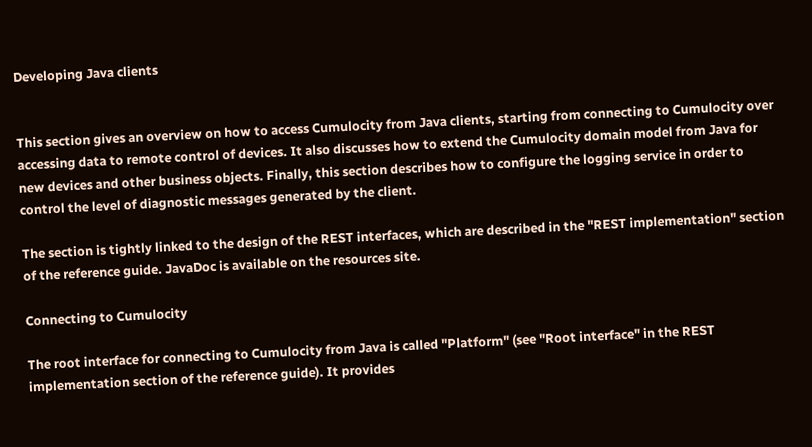Developing Java clients


This section gives an overview on how to access Cumulocity from Java clients, starting from connecting to Cumulocity over accessing data to remote control of devices. It also discusses how to extend the Cumulocity domain model from Java for new devices and other business objects. Finally, this section describes how to configure the logging service in order to control the level of diagnostic messages generated by the client.

The section is tightly linked to the design of the REST interfaces, which are described in the "REST implementation" section of the reference guide. JavaDoc is available on the resources site.

Connecting to Cumulocity

The root interface for connecting to Cumulocity from Java is called "Platform" (see "Root interface" in the REST implementation section of the reference guide). It provides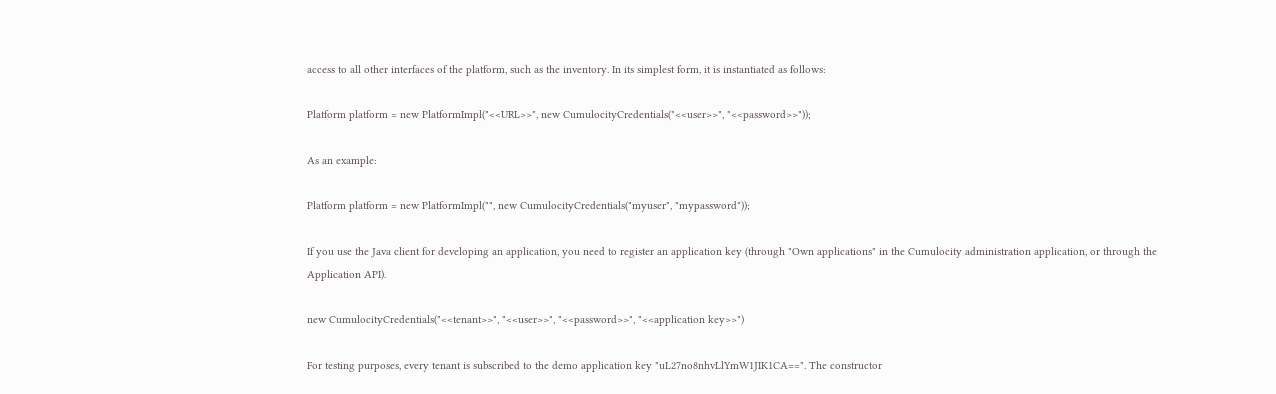access to all other interfaces of the platform, such as the inventory. In its simplest form, it is instantiated as follows:

Platform platform = new PlatformImpl("<<URL>>", new CumulocityCredentials("<<user>>", "<<password>>"));

As an example:

Platform platform = new PlatformImpl("", new CumulocityCredentials("myuser", "mypassword"));

If you use the Java client for developing an application, you need to register an application key (through "Own applications" in the Cumulocity administration application, or through the Application API).

new CumulocityCredentials("<<tenant>>", "<<user>>", "<<password>>", "<<application key>>")

For testing purposes, every tenant is subscribed to the demo application key "uL27no8nhvLlYmW1JIK1CA==". The constructor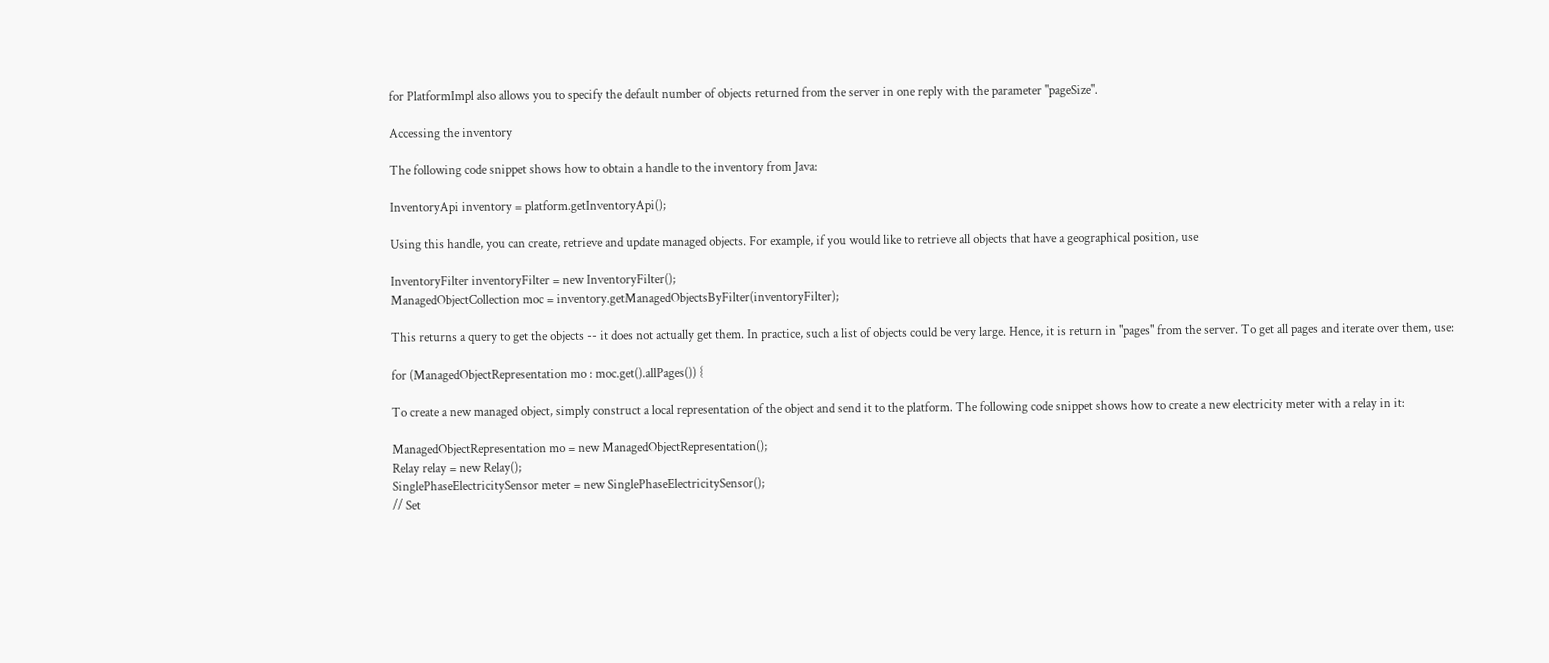for PlatformImpl also allows you to specify the default number of objects returned from the server in one reply with the parameter "pageSize".

Accessing the inventory

The following code snippet shows how to obtain a handle to the inventory from Java:

InventoryApi inventory = platform.getInventoryApi();

Using this handle, you can create, retrieve and update managed objects. For example, if you would like to retrieve all objects that have a geographical position, use

InventoryFilter inventoryFilter = new InventoryFilter();
ManagedObjectCollection moc = inventory.getManagedObjectsByFilter(inventoryFilter);

This returns a query to get the objects -- it does not actually get them. In practice, such a list of objects could be very large. Hence, it is return in "pages" from the server. To get all pages and iterate over them, use:

for (ManagedObjectRepresentation mo : moc.get().allPages()) {

To create a new managed object, simply construct a local representation of the object and send it to the platform. The following code snippet shows how to create a new electricity meter with a relay in it:

ManagedObjectRepresentation mo = new ManagedObjectRepresentation();
Relay relay = new Relay();
SinglePhaseElectricitySensor meter = new SinglePhaseElectricitySensor();
// Set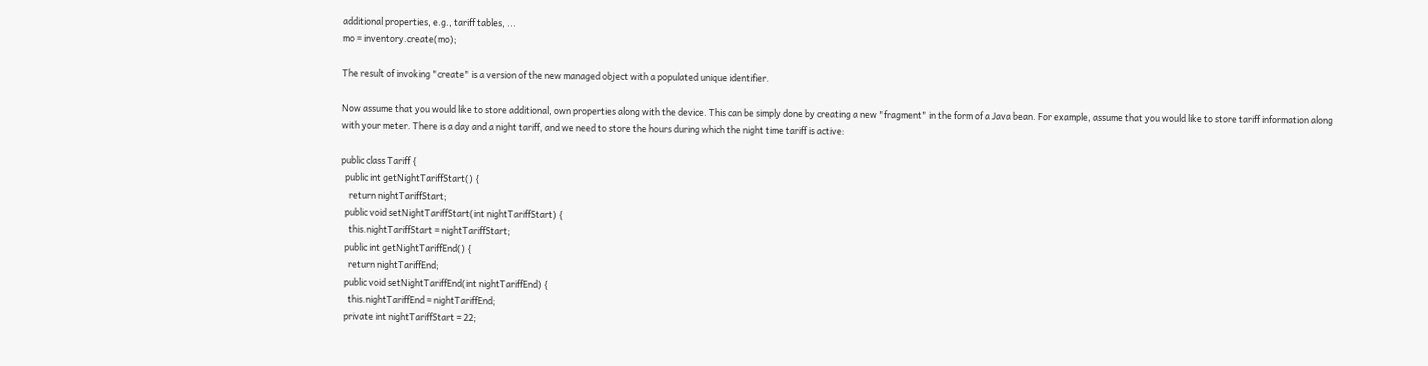additional properties, e.g., tariff tables, ...
mo = inventory.create(mo);

The result of invoking "create" is a version of the new managed object with a populated unique identifier.

Now assume that you would like to store additional, own properties along with the device. This can be simply done by creating a new "fragment" in the form of a Java bean. For example, assume that you would like to store tariff information along with your meter. There is a day and a night tariff, and we need to store the hours during which the night time tariff is active:

public class Tariff {
  public int getNightTariffStart() {
    return nightTariffStart;
  public void setNightTariffStart(int nightTariffStart) {
    this.nightTariffStart = nightTariffStart;
  public int getNightTariffEnd() {
    return nightTariffEnd;
  public void setNightTariffEnd(int nightTariffEnd) {
    this.nightTariffEnd = nightTariffEnd;
  private int nightTariffStart = 22;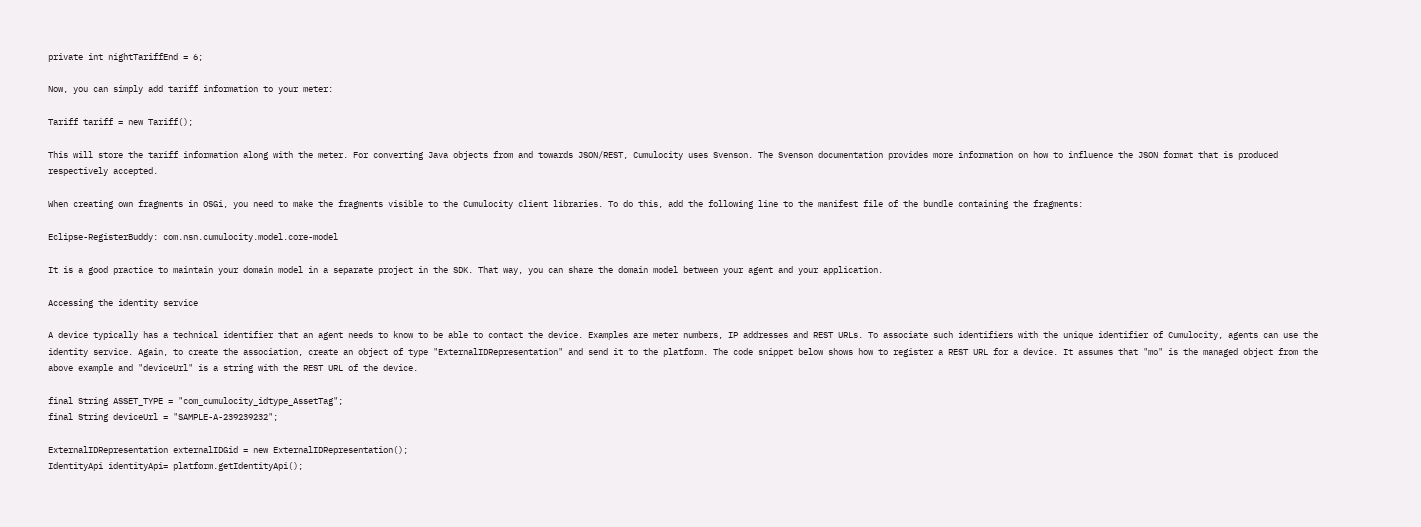private int nightTariffEnd = 6;

Now, you can simply add tariff information to your meter:

Tariff tariff = new Tariff();

This will store the tariff information along with the meter. For converting Java objects from and towards JSON/REST, Cumulocity uses Svenson. The Svenson documentation provides more information on how to influence the JSON format that is produced respectively accepted.

When creating own fragments in OSGi, you need to make the fragments visible to the Cumulocity client libraries. To do this, add the following line to the manifest file of the bundle containing the fragments:

Eclipse-RegisterBuddy: com.nsn.cumulocity.model.core-model

It is a good practice to maintain your domain model in a separate project in the SDK. That way, you can share the domain model between your agent and your application.

Accessing the identity service

A device typically has a technical identifier that an agent needs to know to be able to contact the device. Examples are meter numbers, IP addresses and REST URLs. To associate such identifiers with the unique identifier of Cumulocity, agents can use the identity service. Again, to create the association, create an object of type "ExternalIDRepresentation" and send it to the platform. The code snippet below shows how to register a REST URL for a device. It assumes that "mo" is the managed object from the above example and "deviceUrl" is a string with the REST URL of the device.

final String ASSET_TYPE = "com_cumulocity_idtype_AssetTag";
final String deviceUrl = "SAMPLE-A-239239232";

ExternalIDRepresentation externalIDGid = new ExternalIDRepresentation();
IdentityApi identityApi= platform.getIdentityApi();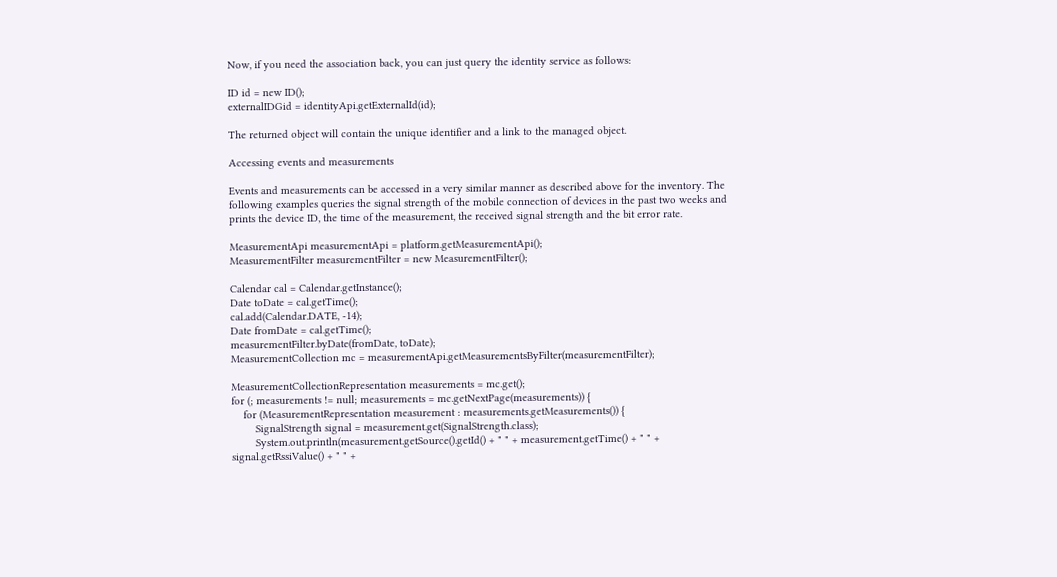Now, if you need the association back, you can just query the identity service as follows:

ID id = new ID();
externalIDGid = identityApi.getExternalId(id);

The returned object will contain the unique identifier and a link to the managed object.

Accessing events and measurements

Events and measurements can be accessed in a very similar manner as described above for the inventory. The following examples queries the signal strength of the mobile connection of devices in the past two weeks and prints the device ID, the time of the measurement, the received signal strength and the bit error rate.

MeasurementApi measurementApi = platform.getMeasurementApi();
MeasurementFilter measurementFilter = new MeasurementFilter();

Calendar cal = Calendar.getInstance();
Date toDate = cal.getTime();
cal.add(Calendar.DATE, -14);
Date fromDate = cal.getTime();
measurementFilter.byDate(fromDate, toDate);
MeasurementCollection mc = measurementApi.getMeasurementsByFilter(measurementFilter);

MeasurementCollectionRepresentation measurements = mc.get();
for (; measurements != null; measurements = mc.getNextPage(measurements)) {
    for (MeasurementRepresentation measurement : measurements.getMeasurements()) {
        SignalStrength signal = measurement.get(SignalStrength.class);
        System.out.println(measurement.getSource().getId() + " " + measurement.getTime() + " " + signal.getRssiValue() + " " +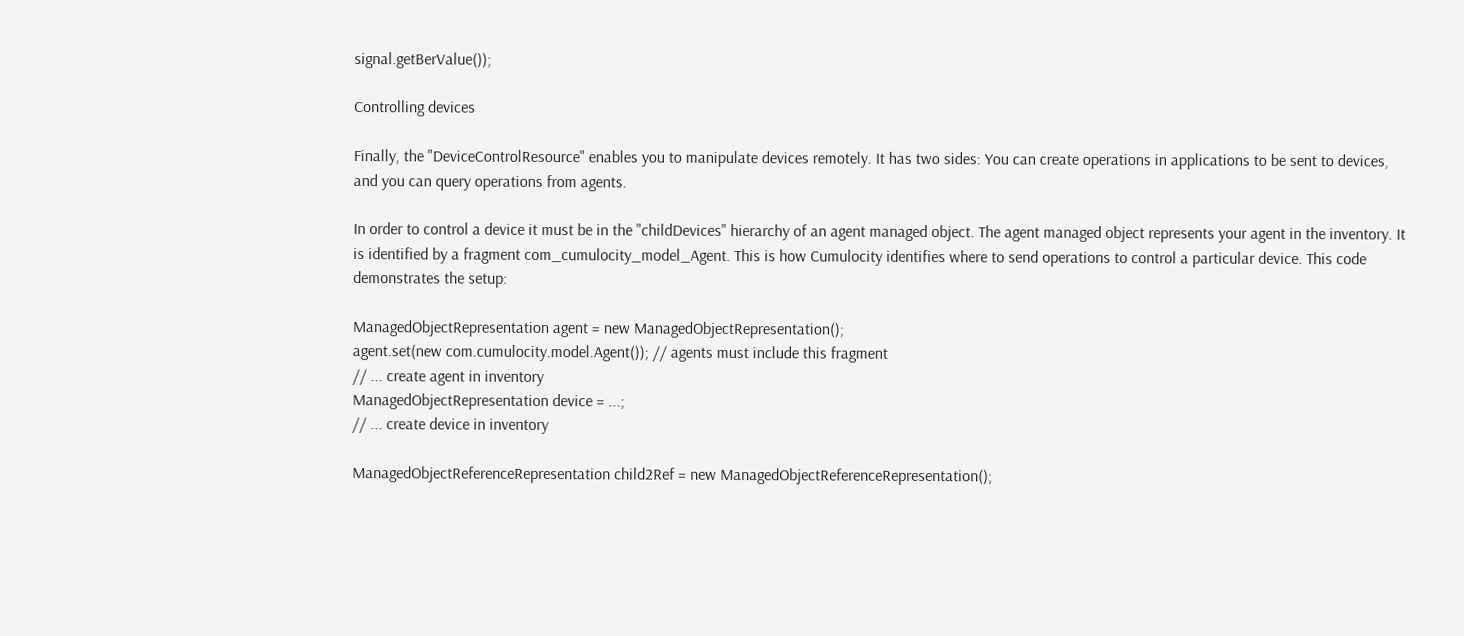signal.getBerValue());

Controlling devices

Finally, the "DeviceControlResource" enables you to manipulate devices remotely. It has two sides: You can create operations in applications to be sent to devices, and you can query operations from agents.

In order to control a device it must be in the "childDevices" hierarchy of an agent managed object. The agent managed object represents your agent in the inventory. It is identified by a fragment com_cumulocity_model_Agent. This is how Cumulocity identifies where to send operations to control a particular device. This code demonstrates the setup:

ManagedObjectRepresentation agent = new ManagedObjectRepresentation();
agent.set(new com.cumulocity.model.Agent()); // agents must include this fragment
// ... create agent in inventory
ManagedObjectRepresentation device = ...;
// ... create device in inventory

ManagedObjectReferenceRepresentation child2Ref = new ManagedObjectReferenceRepresentation();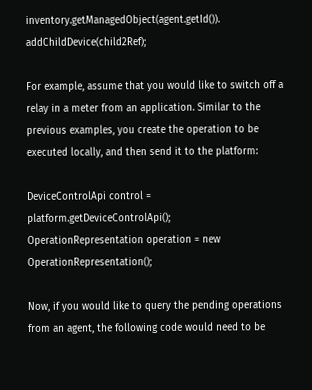inventory.getManagedObject(agent.getId()). addChildDevice(child2Ref);

For example, assume that you would like to switch off a relay in a meter from an application. Similar to the previous examples, you create the operation to be executed locally, and then send it to the platform:

DeviceControlApi control = platform.getDeviceControlApi();
OperationRepresentation operation = new OperationRepresentation();

Now, if you would like to query the pending operations from an agent, the following code would need to be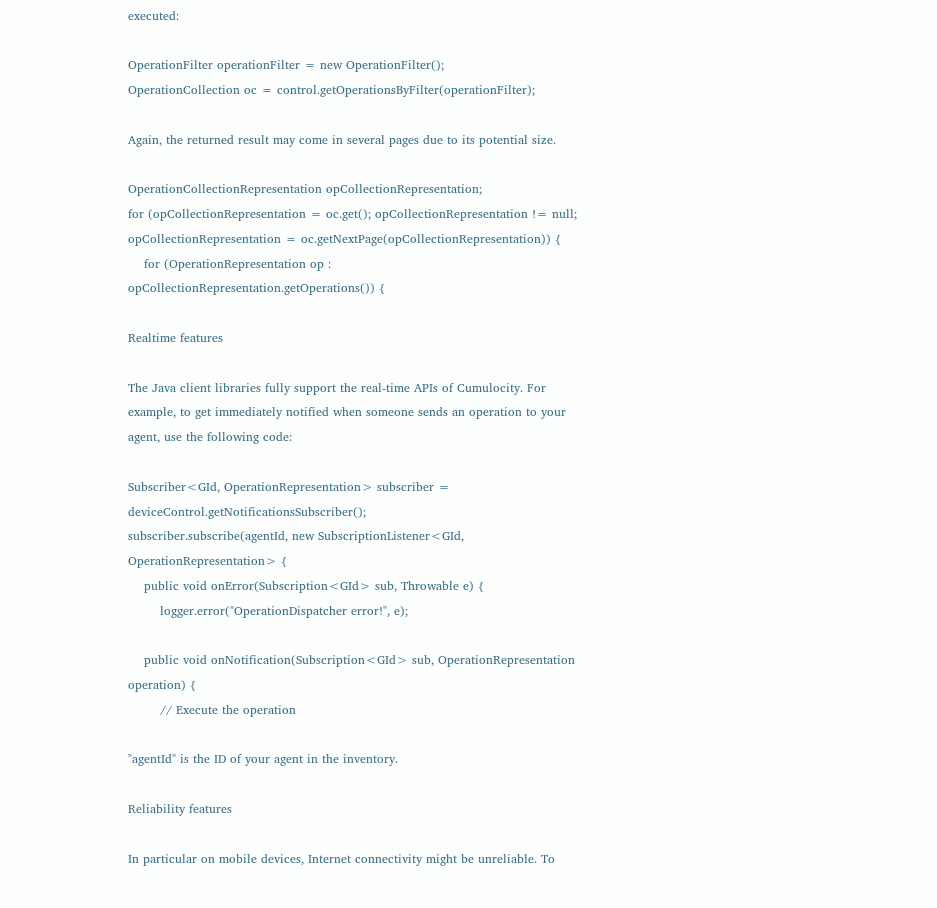executed:

OperationFilter operationFilter = new OperationFilter();
OperationCollection oc = control.getOperationsByFilter(operationFilter);

Again, the returned result may come in several pages due to its potential size.

OperationCollectionRepresentation opCollectionRepresentation;
for (opCollectionRepresentation = oc.get(); opCollectionRepresentation != null; opCollectionRepresentation = oc.getNextPage(opCollectionRepresentation)) {
    for (OperationRepresentation op : opCollectionRepresentation.getOperations()) {

Realtime features

The Java client libraries fully support the real-time APIs of Cumulocity. For example, to get immediately notified when someone sends an operation to your agent, use the following code:

Subscriber<GId, OperationRepresentation> subscriber = deviceControl.getNotificationsSubscriber();
subscriber.subscribe(agentId, new SubscriptionListener<GId, OperationRepresentation> {
    public void onError(Subscription<GId> sub, Throwable e) {
        logger.error("OperationDispatcher error!", e);

    public void onNotification(Subscription<GId> sub, OperationRepresentation operation) {
        // Execute the operation

"agentId" is the ID of your agent in the inventory.

Reliability features

In particular on mobile devices, Internet connectivity might be unreliable. To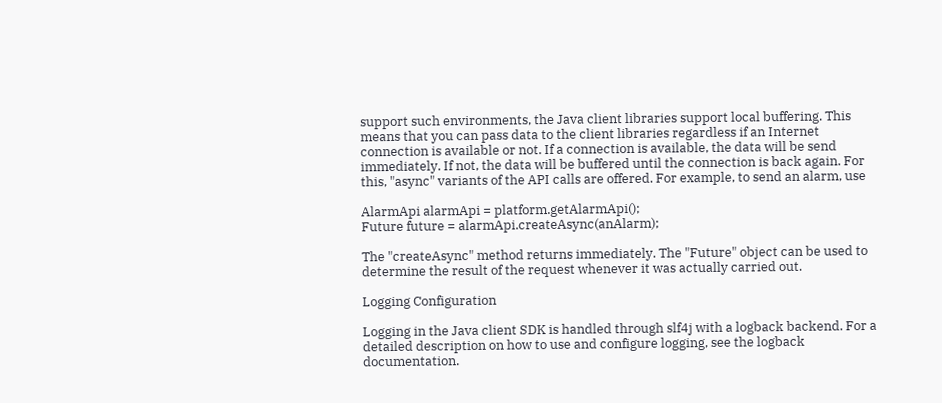support such environments, the Java client libraries support local buffering. This means that you can pass data to the client libraries regardless if an Internet connection is available or not. If a connection is available, the data will be send immediately. If not, the data will be buffered until the connection is back again. For this, "async" variants of the API calls are offered. For example, to send an alarm, use

AlarmApi alarmApi = platform.getAlarmApi();
Future future = alarmApi.createAsync(anAlarm);

The "createAsync" method returns immediately. The "Future" object can be used to determine the result of the request whenever it was actually carried out.

Logging Configuration

Logging in the Java client SDK is handled through slf4j with a logback backend. For a detailed description on how to use and configure logging, see the logback documentation.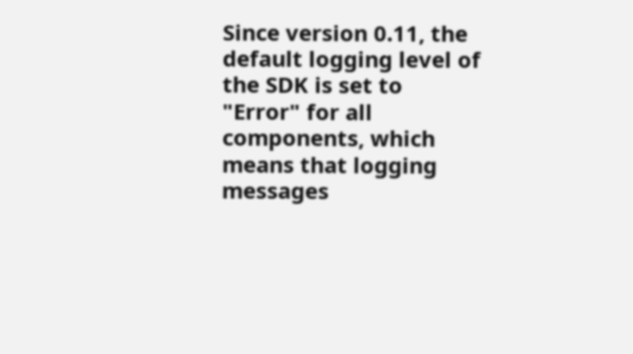Since version 0.11, the default logging level of the SDK is set to "Error" for all components, which means that logging messages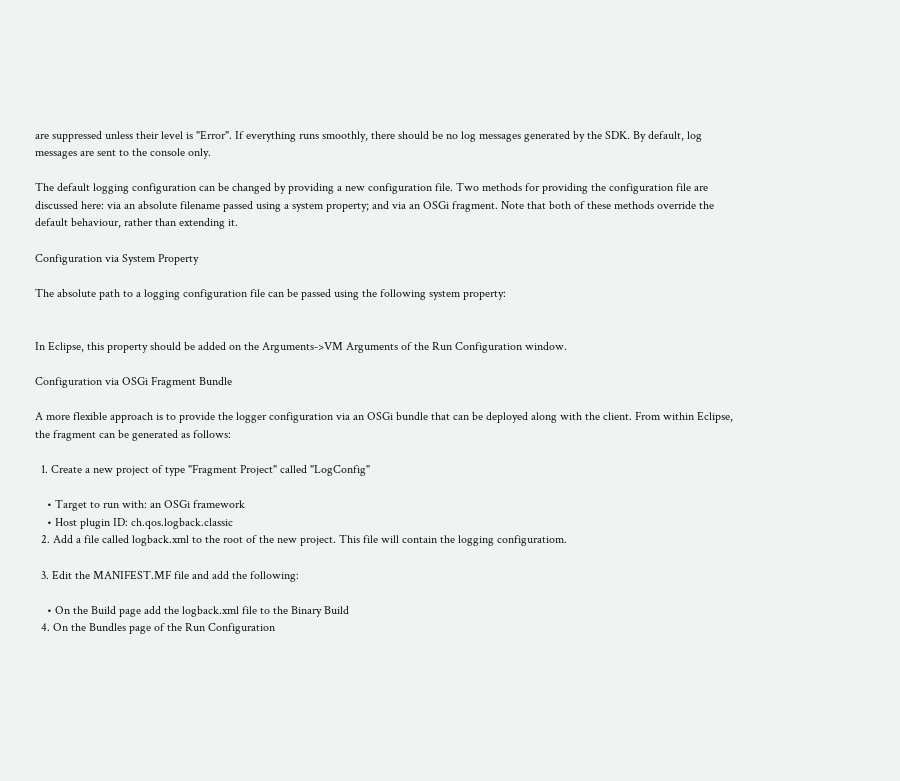are suppressed unless their level is "Error". If everything runs smoothly, there should be no log messages generated by the SDK. By default, log messages are sent to the console only.

The default logging configuration can be changed by providing a new configuration file. Two methods for providing the configuration file are discussed here: via an absolute filename passed using a system property; and via an OSGi fragment. Note that both of these methods override the default behaviour, rather than extending it.

Configuration via System Property

The absolute path to a logging configuration file can be passed using the following system property:


In Eclipse, this property should be added on the Arguments->VM Arguments of the Run Configuration window.

Configuration via OSGi Fragment Bundle

A more flexible approach is to provide the logger configuration via an OSGi bundle that can be deployed along with the client. From within Eclipse, the fragment can be generated as follows:

  1. Create a new project of type "Fragment Project" called "LogConfig"

    • Target to run with: an OSGi framework
    • Host plugin ID: ch.qos.logback.classic
  2. Add a file called logback.xml to the root of the new project. This file will contain the logging configuratiom.

  3. Edit the MANIFEST.MF file and add the following:

    • On the Build page add the logback.xml file to the Binary Build
  4. On the Bundles page of the Run Configuration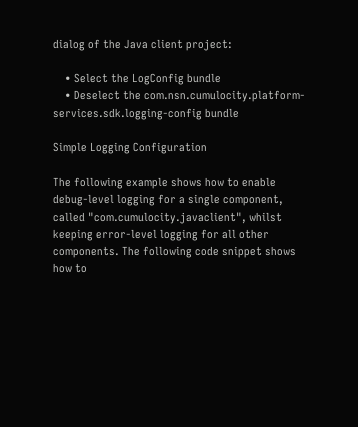dialog of the Java client project:

    • Select the LogConfig bundle
    • Deselect the com.nsn.cumulocity.platform-services.sdk.logging-config bundle

Simple Logging Configuration

The following example shows how to enable debug-level logging for a single component, called "com.cumulocity.javaclient", whilst keeping error-level logging for all other components. The following code snippet shows how to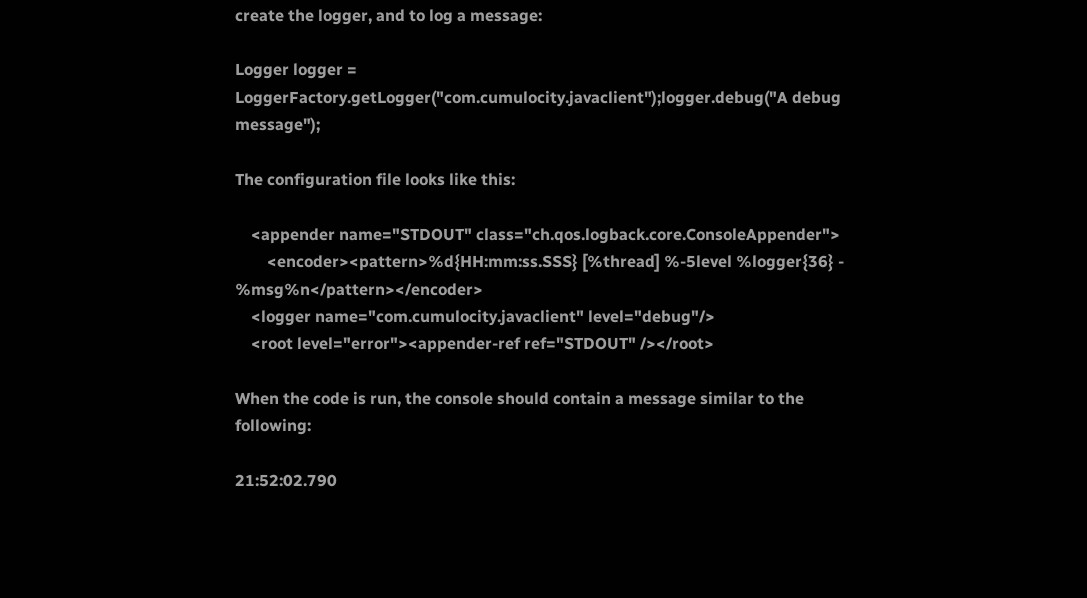create the logger, and to log a message:

Logger logger = LoggerFactory.getLogger("com.cumulocity.javaclient");logger.debug("A debug message");

The configuration file looks like this:

    <appender name="STDOUT" class="ch.qos.logback.core.ConsoleAppender">
        <encoder><pattern>%d{HH:mm:ss.SSS} [%thread] %-5level %logger{36} - %msg%n</pattern></encoder>
    <logger name="com.cumulocity.javaclient" level="debug"/>
    <root level="error"><appender-ref ref="STDOUT" /></root>

When the code is run, the console should contain a message similar to the following:

21:52:02.790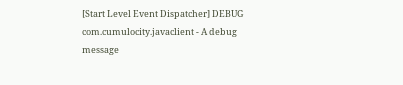[Start Level Event Dispatcher] DEBUG com.cumulocity.javaclient - A debug message